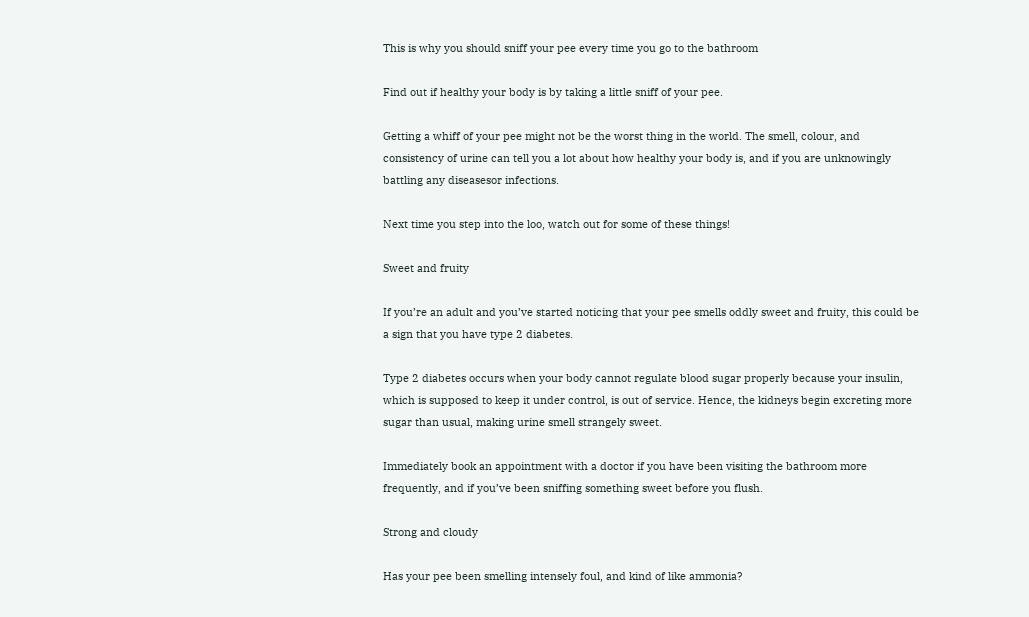This is why you should sniff your pee every time you go to the bathroom

Find out if healthy your body is by taking a little sniff of your pee.

Getting a whiff of your pee might not be the worst thing in the world. The smell, colour, and consistency of urine can tell you a lot about how healthy your body is, and if you are unknowingly battling any diseasesor infections.

Next time you step into the loo, watch out for some of these things!

Sweet and fruity

If you’re an adult and you’ve started noticing that your pee smells oddly sweet and fruity, this could be a sign that you have type 2 diabetes.

Type 2 diabetes occurs when your body cannot regulate blood sugar properly because your insulin, which is supposed to keep it under control, is out of service. Hence, the kidneys begin excreting more sugar than usual, making urine smell strangely sweet.

Immediately book an appointment with a doctor if you have been visiting the bathroom more frequently, and if you’ve been sniffing something sweet before you flush.

Strong and cloudy

Has your pee been smelling intensely foul, and kind of like ammonia?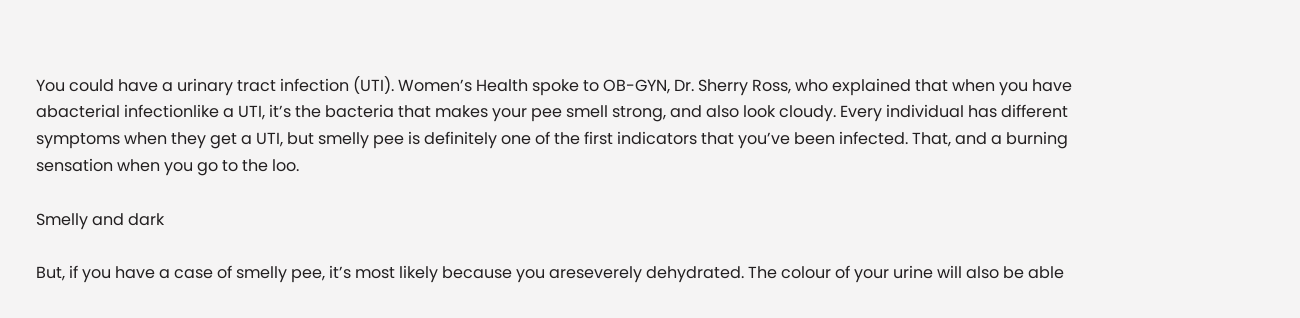You could have a urinary tract infection (UTI). Women’s Health spoke to OB-GYN, Dr. Sherry Ross, who explained that when you have abacterial infectionlike a UTI, it’s the bacteria that makes your pee smell strong, and also look cloudy. Every individual has different symptoms when they get a UTI, but smelly pee is definitely one of the first indicators that you’ve been infected. That, and a burning sensation when you go to the loo.

Smelly and dark

But, if you have a case of smelly pee, it’s most likely because you areseverely dehydrated. The colour of your urine will also be able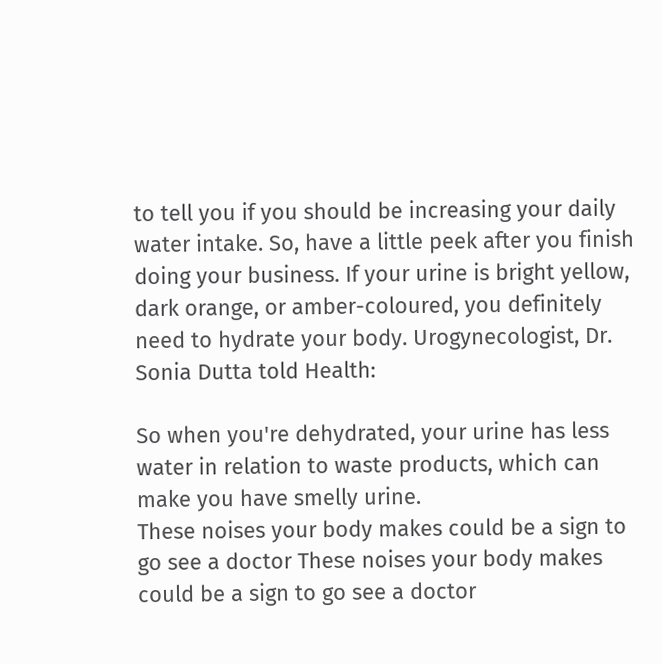to tell you if you should be increasing your daily water intake. So, have a little peek after you finish doing your business. If your urine is bright yellow, dark orange, or amber-coloured, you definitely need to hydrate your body. Urogynecologist, Dr. Sonia Dutta told Health:

So when you're dehydrated, your urine has less water in relation to waste products, which can make you have smelly urine.
These noises your body makes could be a sign to go see a doctor These noises your body makes could be a sign to go see a doctor